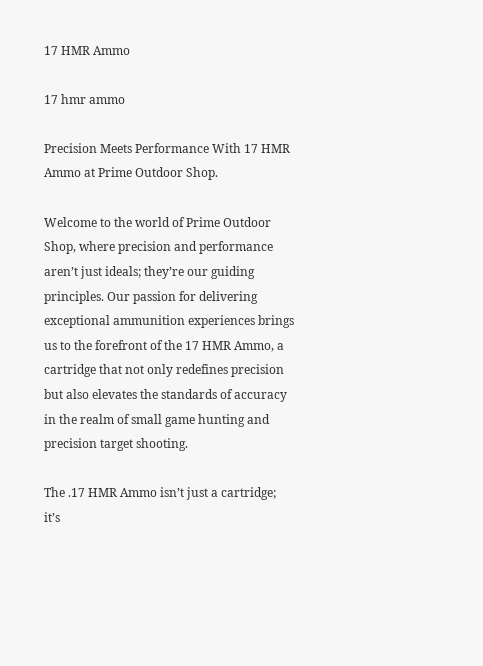17 HMR Ammo

17 hmr ammo

Precision Meets Performance With 17 HMR Ammo at Prime Outdoor Shop.

Welcome to the world of Prime Outdoor Shop, where precision and performance aren’t just ideals; they’re our guiding principles. Our passion for delivering exceptional ammunition experiences brings us to the forefront of the 17 HMR Ammo, a cartridge that not only redefines precision but also elevates the standards of accuracy in the realm of small game hunting and precision target shooting.

The .17 HMR Ammo isn’t just a cartridge; it’s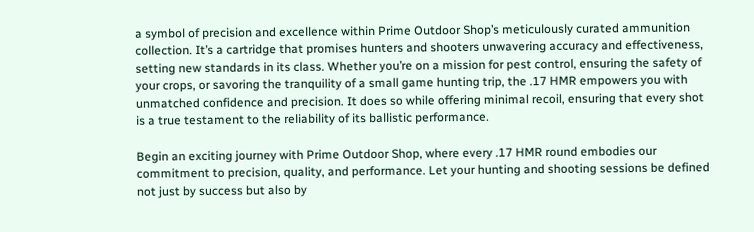a symbol of precision and excellence within Prime Outdoor Shop’s meticulously curated ammunition collection. It’s a cartridge that promises hunters and shooters unwavering accuracy and effectiveness, setting new standards in its class. Whether you’re on a mission for pest control, ensuring the safety of your crops, or savoring the tranquility of a small game hunting trip, the .17 HMR empowers you with unmatched confidence and precision. It does so while offering minimal recoil, ensuring that every shot is a true testament to the reliability of its ballistic performance.

Begin an exciting journey with Prime Outdoor Shop, where every .17 HMR round embodies our commitment to precision, quality, and performance. Let your hunting and shooting sessions be defined not just by success but also by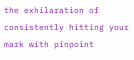the exhilaration of consistently hitting your mark with pinpoint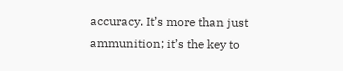accuracy. It’s more than just ammunition; it’s the key to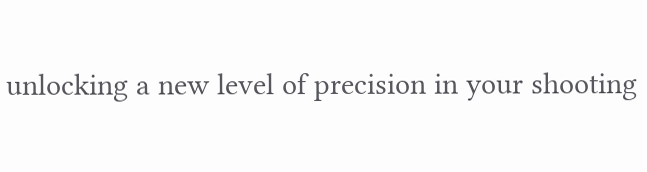unlocking a new level of precision in your shooting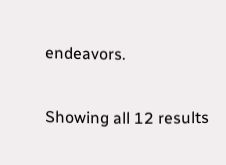endeavors.

Showing all 12 results